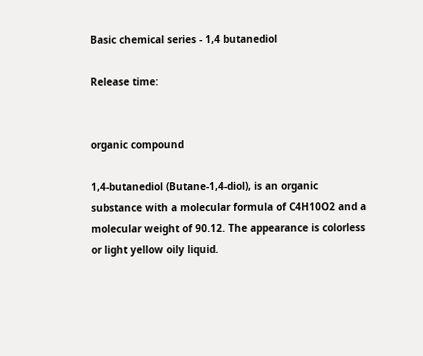Basic chemical series - 1,4 butanediol

Release time:


organic compound

1,4-butanediol (Butane-1,4-diol), is an organic substance with a molecular formula of C4H10O2 and a molecular weight of 90.12. The appearance is colorless or light yellow oily liquid.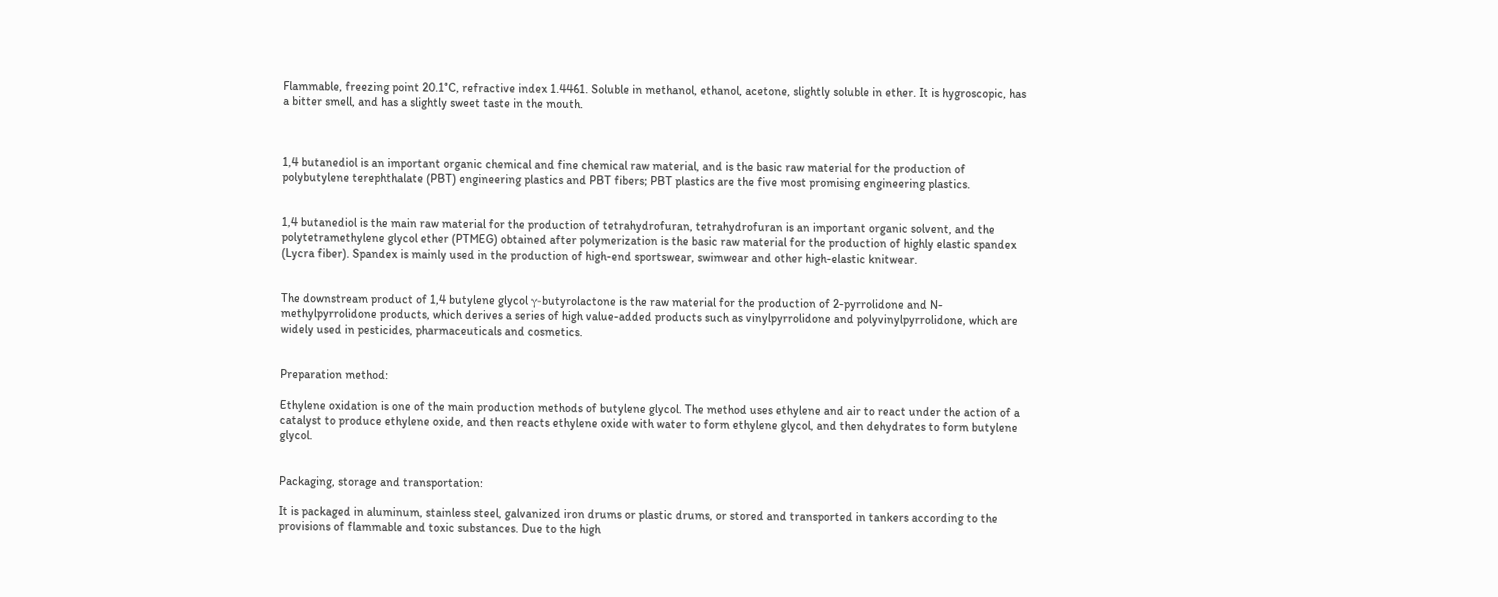Flammable, freezing point 20.1°C, refractive index 1.4461. Soluble in methanol, ethanol, acetone, slightly soluble in ether. It is hygroscopic, has a bitter smell, and has a slightly sweet taste in the mouth.



1,4 butanediol is an important organic chemical and fine chemical raw material, and is the basic raw material for the production of polybutylene terephthalate (PBT) engineering plastics and PBT fibers; PBT plastics are the five most promising engineering plastics.


1,4 butanediol is the main raw material for the production of tetrahydrofuran, tetrahydrofuran is an important organic solvent, and the polytetramethylene glycol ether (PTMEG) obtained after polymerization is the basic raw material for the production of highly elastic spandex (Lycra fiber). Spandex is mainly used in the production of high-end sportswear, swimwear and other high-elastic knitwear.


The downstream product of 1,4 butylene glycol γ-butyrolactone is the raw material for the production of 2-pyrrolidone and N-methylpyrrolidone products, which derives a series of high value-added products such as vinylpyrrolidone and polyvinylpyrrolidone, which are widely used in pesticides, pharmaceuticals and cosmetics.


Preparation method:

Ethylene oxidation is one of the main production methods of butylene glycol. The method uses ethylene and air to react under the action of a catalyst to produce ethylene oxide, and then reacts ethylene oxide with water to form ethylene glycol, and then dehydrates to form butylene glycol.


Packaging, storage and transportation:

It is packaged in aluminum, stainless steel, galvanized iron drums or plastic drums, or stored and transported in tankers according to the provisions of flammable and toxic substances. Due to the high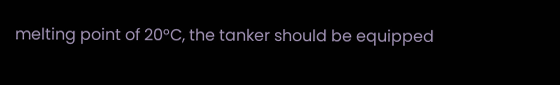melting point of 20°C, the tanker should be equipped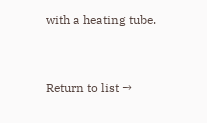with a heating tube.


Return to list →